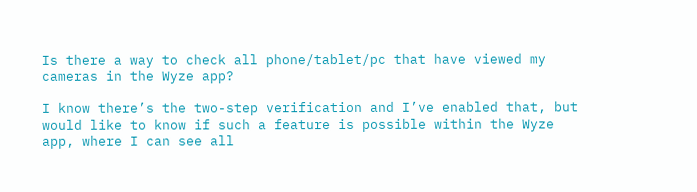Is there a way to check all phone/tablet/pc that have viewed my cameras in the Wyze app?

I know there’s the two-step verification and I’ve enabled that, but would like to know if such a feature is possible within the Wyze app, where I can see all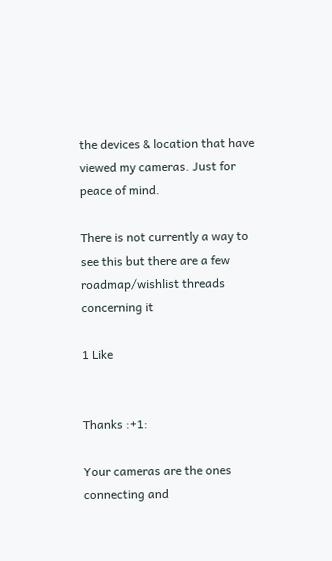the devices & location that have viewed my cameras. Just for peace of mind.

There is not currently a way to see this but there are a few roadmap/wishlist threads concerning it

1 Like


Thanks :+1:

Your cameras are the ones connecting and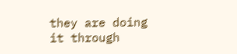they are doing it through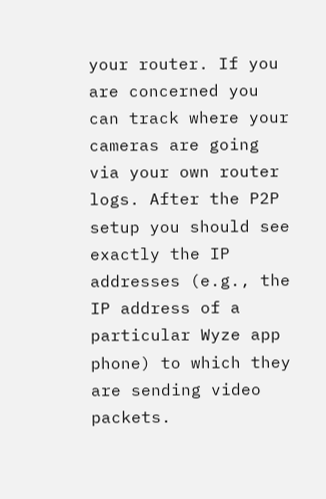your router. If you are concerned you can track where your cameras are going via your own router logs. After the P2P setup you should see exactly the IP addresses (e.g., the IP address of a particular Wyze app phone) to which they are sending video packets.